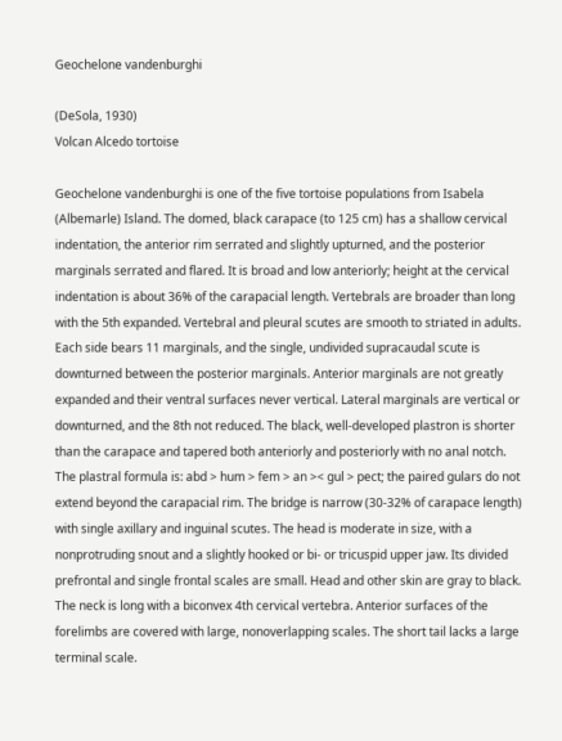Geochelone vandenburghi

(DeSola, 1930)
Volcan Alcedo tortoise

Geochelone vandenburghi is one of the five tortoise populations from Isabela (Albemarle) Island. The domed, black carapace (to 125 cm) has a shallow cervical indentation, the anterior rim serrated and slightly upturned, and the posterior marginals serrated and flared. It is broad and low anteriorly; height at the cervical indentation is about 36% of the carapacial length. Vertebrals are broader than long with the 5th expanded. Vertebral and pleural scutes are smooth to striated in adults. Each side bears 11 marginals, and the single, undivided supracaudal scute is downturned between the posterior marginals. Anterior marginals are not greatly expanded and their ventral surfaces never vertical. Lateral marginals are vertical or downturned, and the 8th not reduced. The black, well-developed plastron is shorter than the carapace and tapered both anteriorly and posteriorly with no anal notch. The plastral formula is: abd > hum > fem > an >< gul > pect; the paired gulars do not extend beyond the carapacial rim. The bridge is narrow (30-32% of carapace length) with single axillary and inguinal scutes. The head is moderate in size, with a nonprotruding snout and a slightly hooked or bi- or tricuspid upper jaw. Its divided prefrontal and single frontal scales are small. Head and other skin are gray to black. The neck is long with a biconvex 4th cervical vertebra. Anterior surfaces of the forelimbs are covered with large, nonoverlapping scales. The short tail lacks a large terminal scale.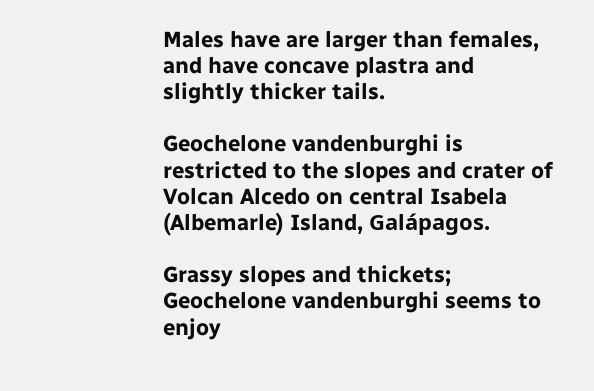Males have are larger than females, and have concave plastra and slightly thicker tails.

Geochelone vandenburghi is restricted to the slopes and crater of Volcan Alcedo on central Isabela (Albemarle) Island, Galápagos.

Grassy slopes and thickets; Geochelone vandenburghi seems to enjoy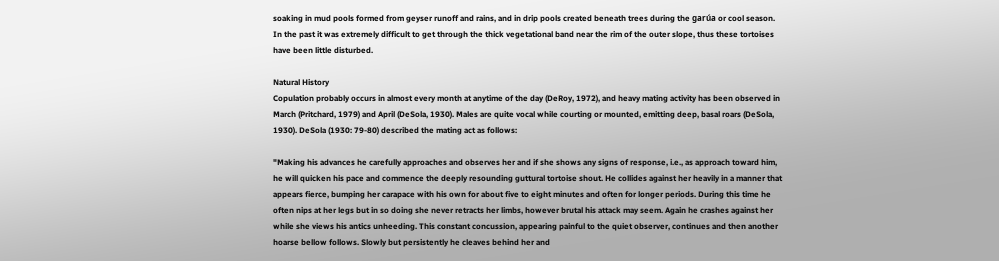soaking in mud pools formed from geyser runoff and rains, and in drip pools created beneath trees during the garúa or cool season. In the past it was extremely difficult to get through the thick vegetational band near the rim of the outer slope, thus these tortoises have been little disturbed.

Natural History
Copulation probably occurs in almost every month at anytime of the day (DeRoy, 1972), and heavy mating activity has been observed in March (Pritchard, 1979) and April (DeSola, 1930). Males are quite vocal while courting or mounted, emitting deep, basal roars (DeSola, 1930). DeSola (1930: 79-80) described the mating act as follows:

"Making his advances he carefully approaches and observes her and if she shows any signs of response, i.e., as approach toward him, he will quicken his pace and commence the deeply resounding guttural tortoise shout. He collides against her heavily in a manner that appears fierce, bumping her carapace with his own for about five to eight minutes and often for longer periods. During this time he often nips at her legs but in so doing she never retracts her limbs, however brutal his attack may seem. Again he crashes against her while she views his antics unheeding. This constant concussion, appearing painful to the quiet observer, continues and then another hoarse bellow follows. Slowly but persistently he cleaves behind her and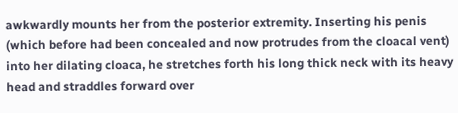awkwardly mounts her from the posterior extremity. Inserting his penis (which before had been concealed and now protrudes from the cloacal vent) into her dilating cloaca, he stretches forth his long thick neck with its heavy head and straddles forward over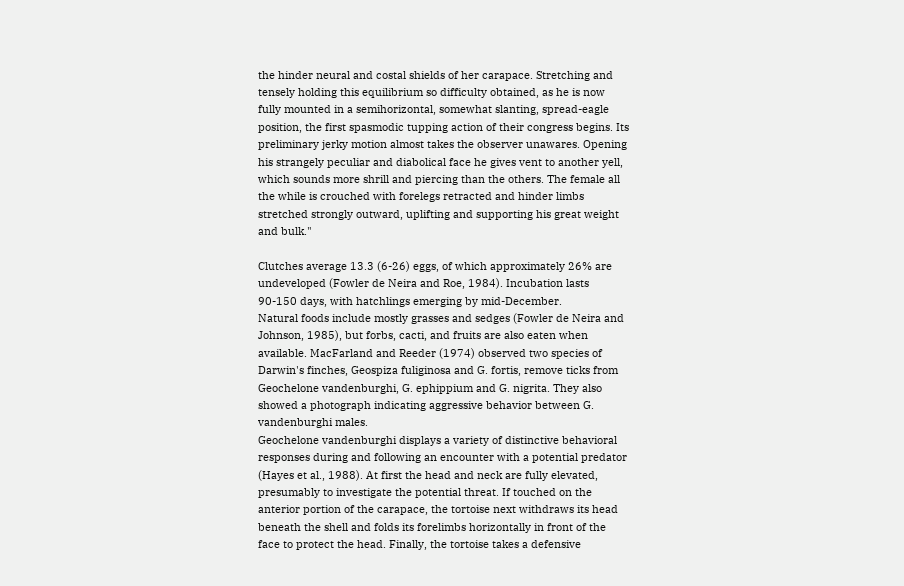the hinder neural and costal shields of her carapace. Stretching and tensely holding this equilibrium so difficulty obtained, as he is now fully mounted in a semihorizontal, somewhat slanting, spread-eagle position, the first spasmodic tupping action of their congress begins. Its preliminary jerky motion almost takes the observer unawares. Opening his strangely peculiar and diabolical face he gives vent to another yell, which sounds more shrill and piercing than the others. The female all the while is crouched with forelegs retracted and hinder limbs stretched strongly outward, uplifting and supporting his great weight and bulk."

Clutches average 13.3 (6-26) eggs, of which approximately 26% are undeveloped (Fowler de Neira and Roe, 1984). Incubation lasts 90-150 days, with hatchlings emerging by mid-December.
Natural foods include mostly grasses and sedges (Fowler de Neira and Johnson, 1985), but forbs, cacti, and fruits are also eaten when available. MacFarland and Reeder (1974) observed two species of Darwin's finches, Geospiza fuliginosa and G. fortis, remove ticks from Geochelone vandenburghi, G. ephippium and G. nigrita. They also showed a photograph indicating aggressive behavior between G. vandenburghi males.
Geochelone vandenburghi displays a variety of distinctive behavioral responses during and following an encounter with a potential predator (Hayes et al., 1988). At first the head and neck are fully elevated, presumably to investigate the potential threat. If touched on the anterior portion of the carapace, the tortoise next withdraws its head beneath the shell and folds its forelimbs horizontally in front of the face to protect the head. Finally, the tortoise takes a defensive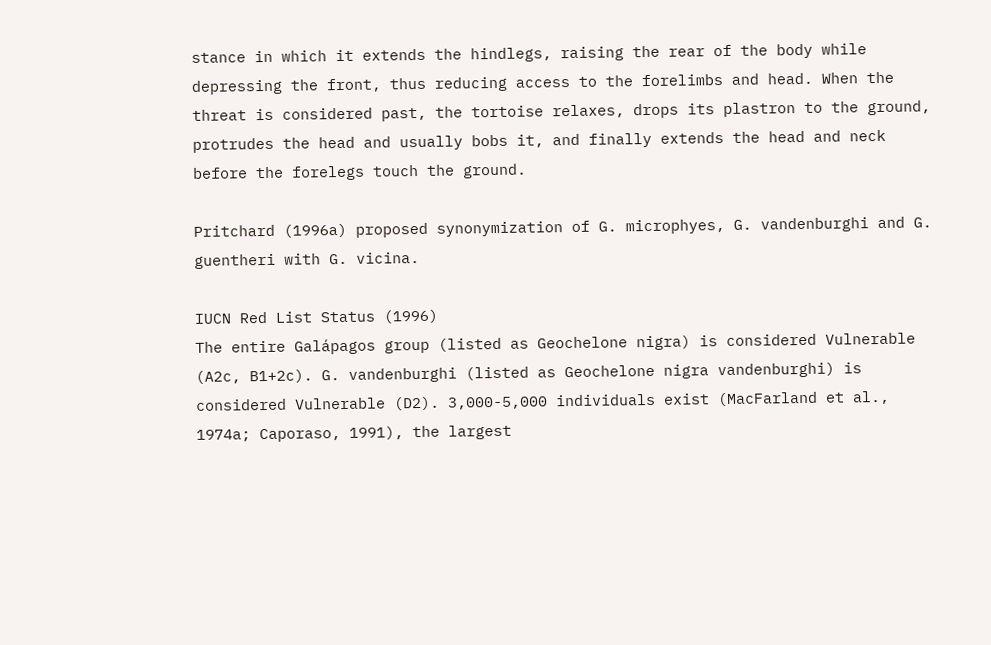stance in which it extends the hindlegs, raising the rear of the body while depressing the front, thus reducing access to the forelimbs and head. When the threat is considered past, the tortoise relaxes, drops its plastron to the ground, protrudes the head and usually bobs it, and finally extends the head and neck before the forelegs touch the ground.

Pritchard (1996a) proposed synonymization of G. microphyes, G. vandenburghi and G. guentheri with G. vicina.

IUCN Red List Status (1996)
The entire Galápagos group (listed as Geochelone nigra) is considered Vulnerable (A2c, B1+2c). G. vandenburghi (listed as Geochelone nigra vandenburghi) is considered Vulnerable (D2). 3,000-5,000 individuals exist (MacFarland et al., 1974a; Caporaso, 1991), the largest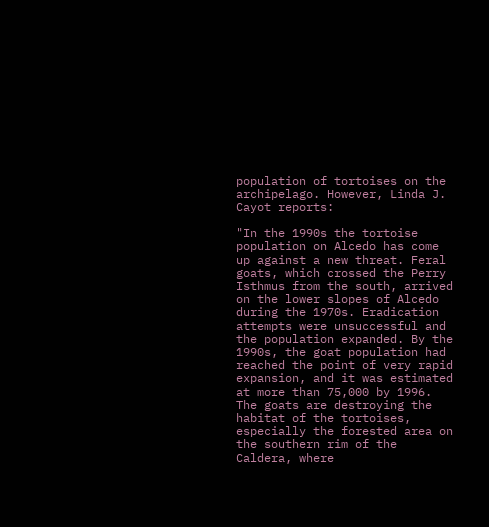population of tortoises on the archipelago. However, Linda J. Cayot reports:

"In the 1990s the tortoise population on Alcedo has come up against a new threat. Feral goats, which crossed the Perry Isthmus from the south, arrived on the lower slopes of Alcedo during the 1970s. Eradication attempts were unsuccessful and the population expanded. By the 1990s, the goat population had reached the point of very rapid expansion, and it was estimated at more than 75,000 by 1996. The goats are destroying the habitat of the tortoises, especially the forested area on the southern rim of the Caldera, where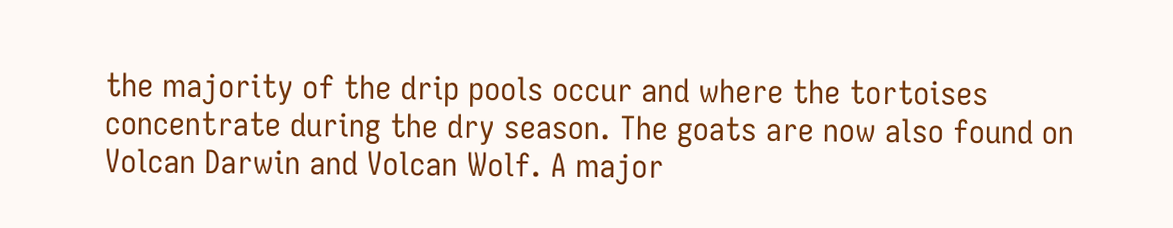the majority of the drip pools occur and where the tortoises concentrate during the dry season. The goats are now also found on Volcan Darwin and Volcan Wolf. A major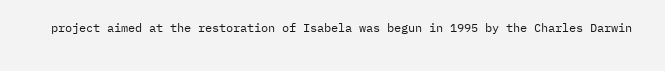project aimed at the restoration of Isabela was begun in 1995 by the Charles Darwin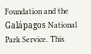Foundation and the Galápagos National Park Service. This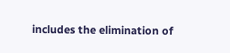includes the elimination of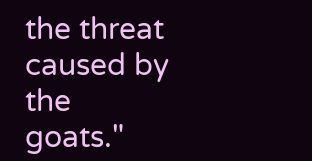the threat caused by the goats."